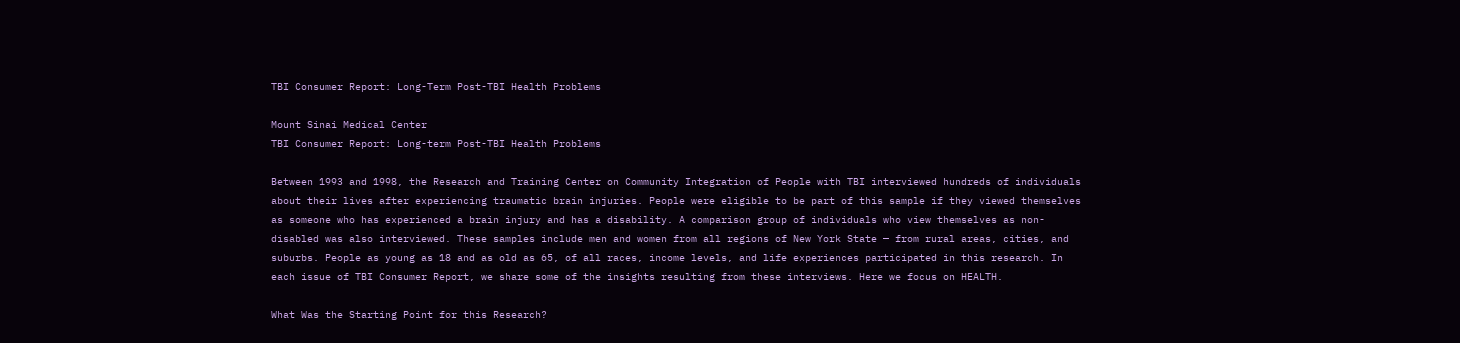TBI Consumer Report: Long-Term Post-TBI Health Problems

Mount Sinai Medical Center
TBI Consumer Report: Long-term Post-TBI Health Problems

Between 1993 and 1998, the Research and Training Center on Community Integration of People with TBI interviewed hundreds of individuals about their lives after experiencing traumatic brain injuries. People were eligible to be part of this sample if they viewed themselves as someone who has experienced a brain injury and has a disability. A comparison group of individuals who view themselves as non-disabled was also interviewed. These samples include men and women from all regions of New York State — from rural areas, cities, and suburbs. People as young as 18 and as old as 65, of all races, income levels, and life experiences participated in this research. In each issue of TBI Consumer Report, we share some of the insights resulting from these interviews. Here we focus on HEALTH.

What Was the Starting Point for this Research?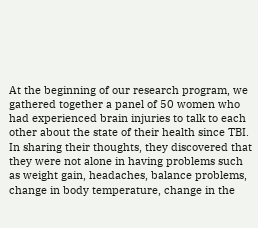At the beginning of our research program, we gathered together a panel of 50 women who had experienced brain injuries to talk to each other about the state of their health since TBI. In sharing their thoughts, they discovered that they were not alone in having problems such as weight gain, headaches, balance problems, change in body temperature, change in the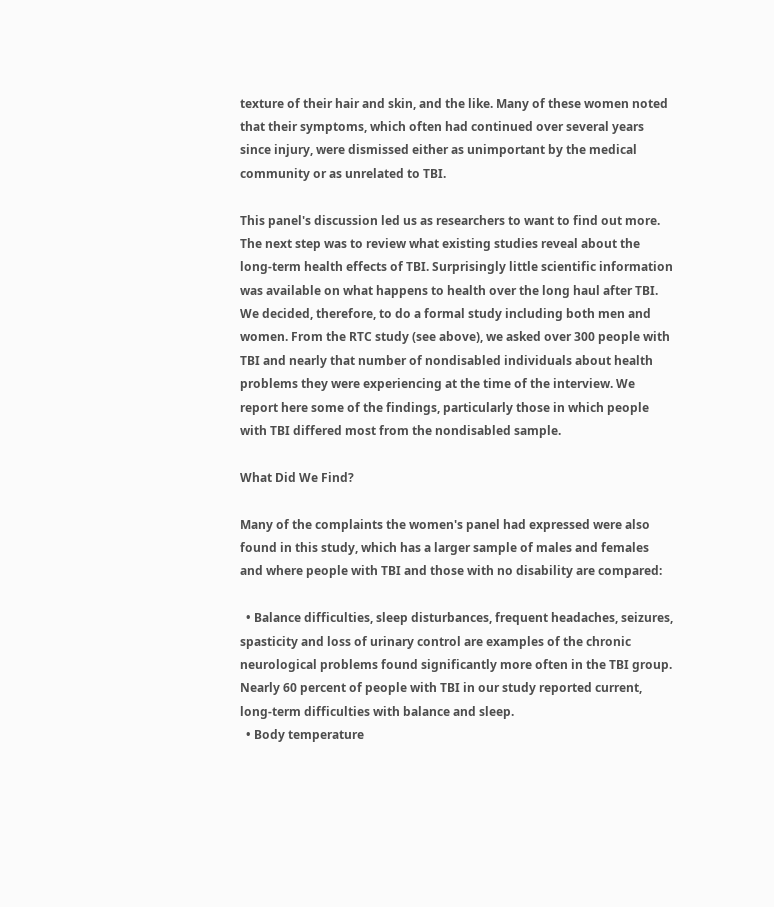texture of their hair and skin, and the like. Many of these women noted that their symptoms, which often had continued over several years since injury, were dismissed either as unimportant by the medical community or as unrelated to TBI.

This panel's discussion led us as researchers to want to find out more. The next step was to review what existing studies reveal about the long-term health effects of TBI. Surprisingly little scientific information was available on what happens to health over the long haul after TBI. We decided, therefore, to do a formal study including both men and women. From the RTC study (see above), we asked over 300 people with TBI and nearly that number of nondisabled individuals about health problems they were experiencing at the time of the interview. We report here some of the findings, particularly those in which people with TBI differed most from the nondisabled sample.

What Did We Find?

Many of the complaints the women's panel had expressed were also found in this study, which has a larger sample of males and females and where people with TBI and those with no disability are compared:

  • Balance difficulties, sleep disturbances, frequent headaches, seizures, spasticity and loss of urinary control are examples of the chronic neurological problems found significantly more often in the TBI group. Nearly 60 percent of people with TBI in our study reported current, long-term difficulties with balance and sleep.
  • Body temperature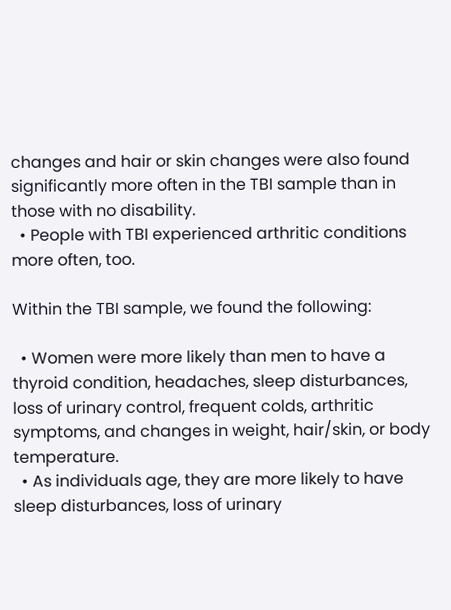changes and hair or skin changes were also found significantly more often in the TBI sample than in those with no disability.
  • People with TBI experienced arthritic conditions more often, too.

Within the TBI sample, we found the following:

  • Women were more likely than men to have a thyroid condition, headaches, sleep disturbances, loss of urinary control, frequent colds, arthritic symptoms, and changes in weight, hair/skin, or body temperature.
  • As individuals age, they are more likely to have sleep disturbances, loss of urinary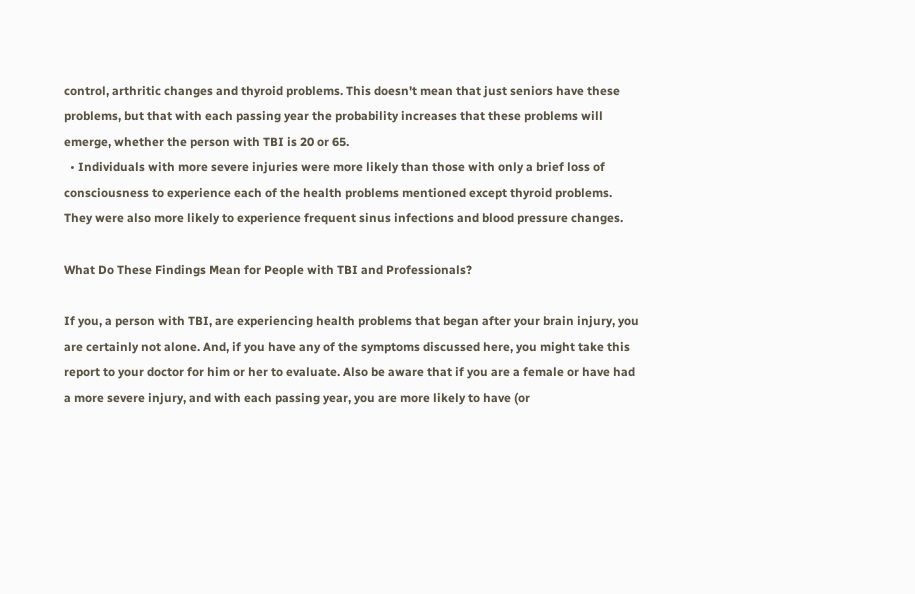control, arthritic changes and thyroid problems. This doesn't mean that just seniors have these problems, but that with each passing year the probability increases that these problems will emerge, whether the person with TBI is 20 or 65.
  • Individuals with more severe injuries were more likely than those with only a brief loss of consciousness to experience each of the health problems mentioned except thyroid problems. They were also more likely to experience frequent sinus infections and blood pressure changes.

What Do These Findings Mean for People with TBI and Professionals?

If you, a person with TBI, are experiencing health problems that began after your brain injury, you are certainly not alone. And, if you have any of the symptoms discussed here, you might take this report to your doctor for him or her to evaluate. Also be aware that if you are a female or have had a more severe injury, and with each passing year, you are more likely to have (or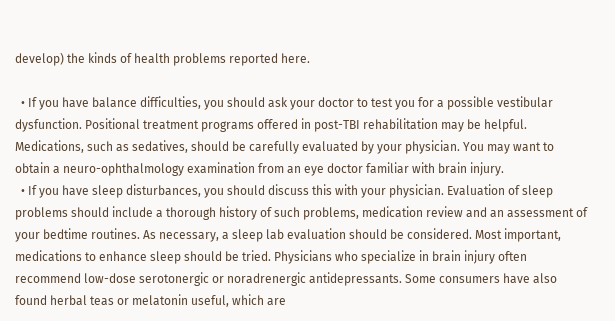develop) the kinds of health problems reported here.

  • If you have balance difficulties, you should ask your doctor to test you for a possible vestibular dysfunction. Positional treatment programs offered in post-TBI rehabilitation may be helpful. Medications, such as sedatives, should be carefully evaluated by your physician. You may want to obtain a neuro-ophthalmology examination from an eye doctor familiar with brain injury.
  • If you have sleep disturbances, you should discuss this with your physician. Evaluation of sleep problems should include a thorough history of such problems, medication review and an assessment of your bedtime routines. As necessary, a sleep lab evaluation should be considered. Most important, medications to enhance sleep should be tried. Physicians who specialize in brain injury often recommend low-dose serotonergic or noradrenergic antidepressants. Some consumers have also found herbal teas or melatonin useful, which are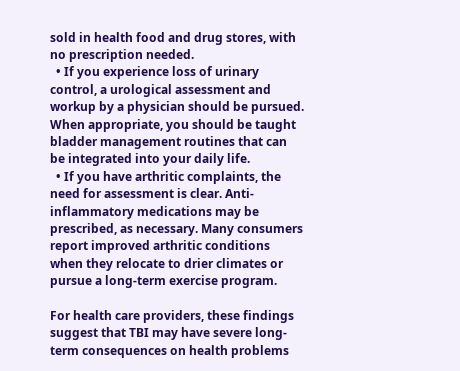sold in health food and drug stores, with no prescription needed.
  • If you experience loss of urinary control, a urological assessment and workup by a physician should be pursued. When appropriate, you should be taught bladder management routines that can be integrated into your daily life.
  • If you have arthritic complaints, the need for assessment is clear. Anti-inflammatory medications may be prescribed, as necessary. Many consumers report improved arthritic conditions when they relocate to drier climates or pursue a long-term exercise program.

For health care providers, these findings suggest that TBI may have severe long-term consequences on health problems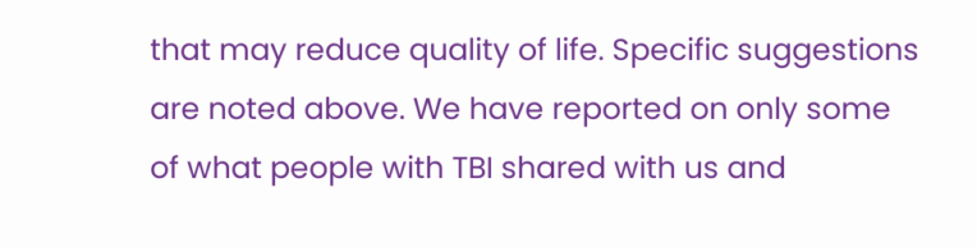that may reduce quality of life. Specific suggestions are noted above. We have reported on only some of what people with TBI shared with us and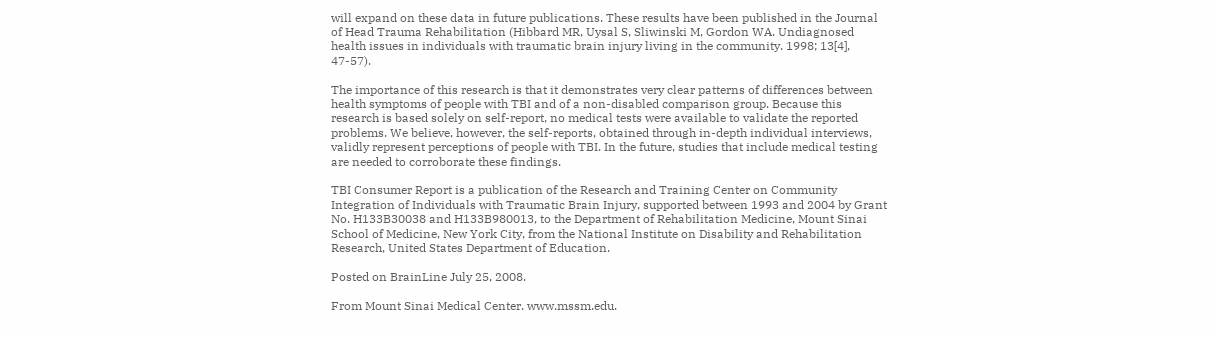will expand on these data in future publications. These results have been published in the Journal of Head Trauma Rehabilitation (Hibbard MR, Uysal S, Sliwinski M, Gordon WA. Undiagnosed health issues in individuals with traumatic brain injury living in the community. 1998; 13[4], 47-57).

The importance of this research is that it demonstrates very clear patterns of differences between health symptoms of people with TBI and of a non-disabled comparison group. Because this research is based solely on self-report, no medical tests were available to validate the reported problems. We believe, however, the self-reports, obtained through in-depth individual interviews, validly represent perceptions of people with TBI. In the future, studies that include medical testing are needed to corroborate these findings.

TBI Consumer Report is a publication of the Research and Training Center on Community Integration of Individuals with Traumatic Brain Injury, supported between 1993 and 2004 by Grant No. H133B30038 and H133B980013, to the Department of Rehabilitation Medicine, Mount Sinai School of Medicine, New York City, from the National Institute on Disability and Rehabilitation Research, United States Department of Education.

Posted on BrainLine July 25, 2008.

From Mount Sinai Medical Center. www.mssm.edu.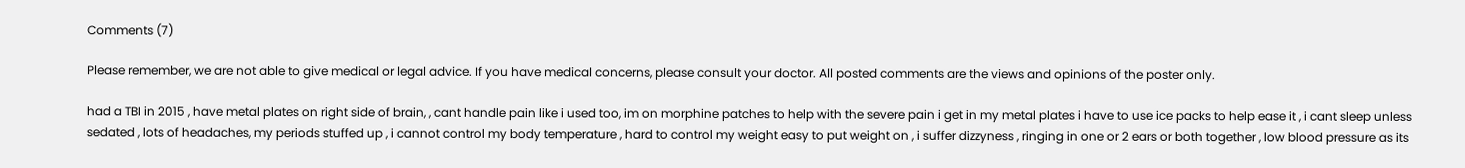Comments (7)

Please remember, we are not able to give medical or legal advice. If you have medical concerns, please consult your doctor. All posted comments are the views and opinions of the poster only.

had a TBI in 2015 , have metal plates on right side of brain, , cant handle pain like i used too, im on morphine patches to help with the severe pain i get in my metal plates i have to use ice packs to help ease it , i cant sleep unless sedated , lots of headaches, my periods stuffed up , i cannot control my body temperature , hard to control my weight easy to put weight on , i suffer dizzyness , ringing in one or 2 ears or both together , low blood pressure as its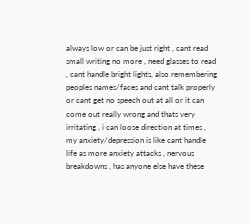always low or can be just right , cant read small writing no more , need glasses to read , cant handle bright lights, also remembering peoples names/faces and cant talk properly or cant get no speech out at all or it can come out really wrong and thats very irritating , i can loose direction at times , my anxiety/depression is like cant handle life as more anxiety attacks , nervous breakdowns , has anyone else have these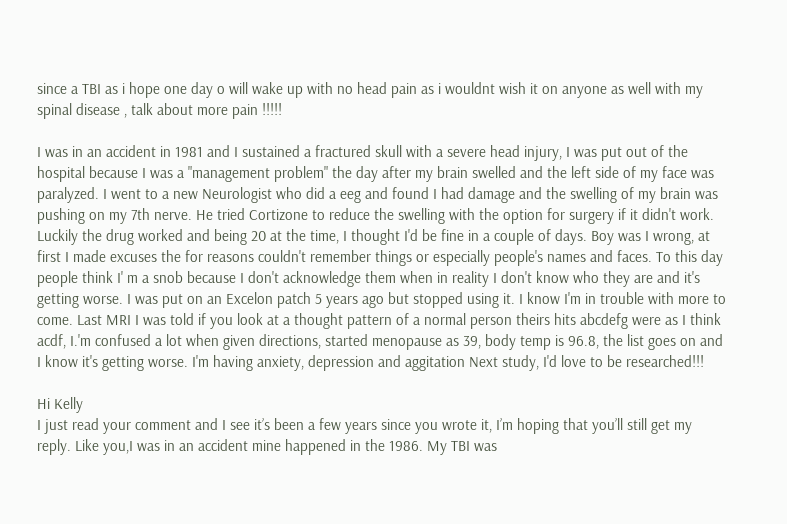since a TBI as i hope one day o will wake up with no head pain as i wouldnt wish it on anyone as well with my spinal disease , talk about more pain !!!!!

I was in an accident in 1981 and I sustained a fractured skull with a severe head injury, I was put out of the hospital because I was a "management problem" the day after my brain swelled and the left side of my face was paralyzed. I went to a new Neurologist who did a eeg and found I had damage and the swelling of my brain was pushing on my 7th nerve. He tried Cortizone to reduce the swelling with the option for surgery if it didn't work. Luckily the drug worked and being 20 at the time, I thought I'd be fine in a couple of days. Boy was I wrong, at first I made excuses the for reasons couldn't remember things or especially people's names and faces. To this day people think I' m a snob because I don't acknowledge them when in reality I don't know who they are and it's getting worse. I was put on an Excelon patch 5 years ago but stopped using it. I know I'm in trouble with more to come. Last MRI I was told if you look at a thought pattern of a normal person theirs hits abcdefg were as I think acdf, I.'m confused a lot when given directions, started menopause as 39, body temp is 96.8, the list goes on and I know it's getting worse. I'm having anxiety, depression and aggitation Next study, I'd love to be researched!!!

Hi Kelly
I just read your comment and I see it’s been a few years since you wrote it, I’m hoping that you’ll still get my reply. Like you,I was in an accident mine happened in the 1986. My TBI was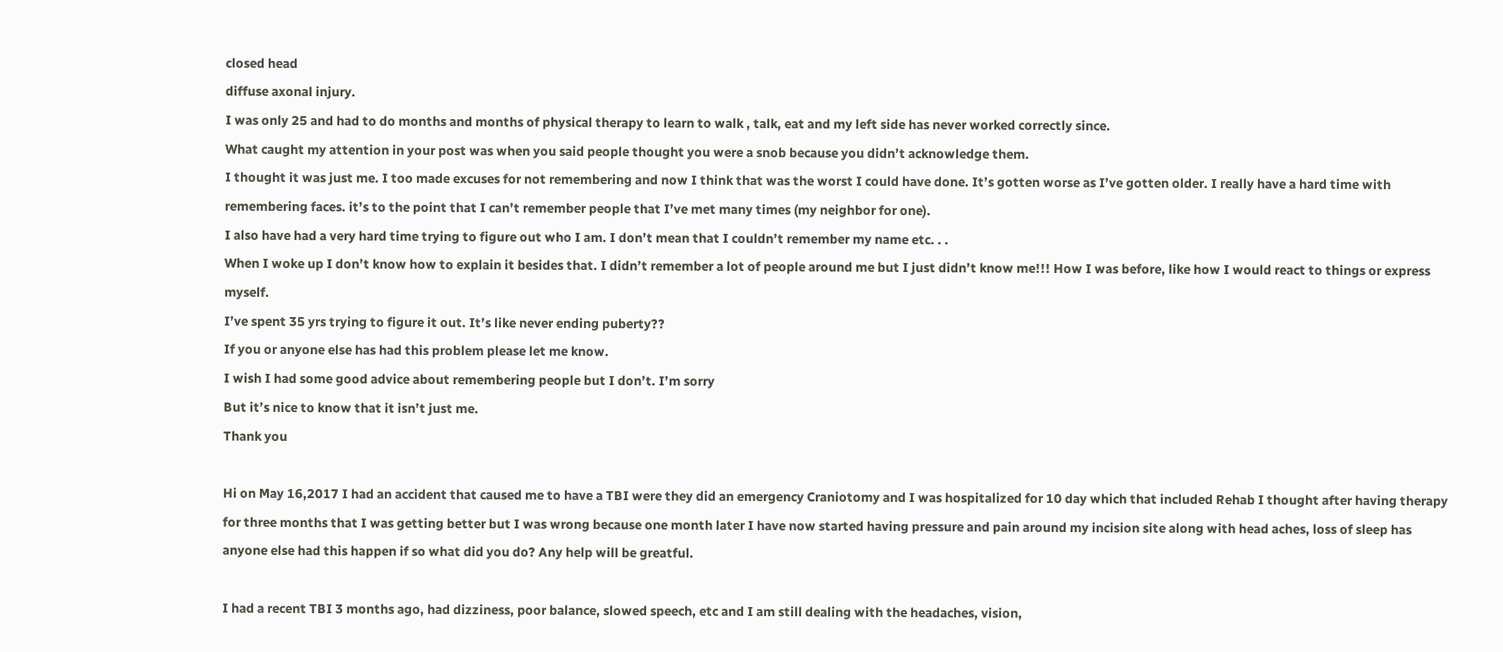closed head
diffuse axonal injury.
I was only 25 and had to do months and months of physical therapy to learn to walk , talk, eat and my left side has never worked correctly since.
What caught my attention in your post was when you said people thought you were a snob because you didn’t acknowledge them.
I thought it was just me. I too made excuses for not remembering and now I think that was the worst I could have done. It’s gotten worse as I’ve gotten older. I really have a hard time with remembering faces. it’s to the point that I can’t remember people that I’ve met many times (my neighbor for one).
I also have had a very hard time trying to figure out who I am. I don’t mean that I couldn’t remember my name etc. . .
When I woke up I don’t know how to explain it besides that. I didn’t remember a lot of people around me but I just didn’t know me!!! How I was before, like how I would react to things or express myself.
I’ve spent 35 yrs trying to figure it out. It’s like never ending puberty??
If you or anyone else has had this problem please let me know.
I wish I had some good advice about remembering people but I don’t. I’m sorry
But it’s nice to know that it isn’t just me.
Thank you

Hi on May 16,2017 I had an accident that caused me to have a TBI were they did an emergency Craniotomy and I was hospitalized for 10 day which that included Rehab I thought after having therapy for three months that I was getting better but I was wrong because one month later I have now started having pressure and pain around my incision site along with head aches, loss of sleep has anyone else had this happen if so what did you do? Any help will be greatful.

I had a recent TBI 3 months ago, had dizziness, poor balance, slowed speech, etc and I am still dealing with the headaches, vision,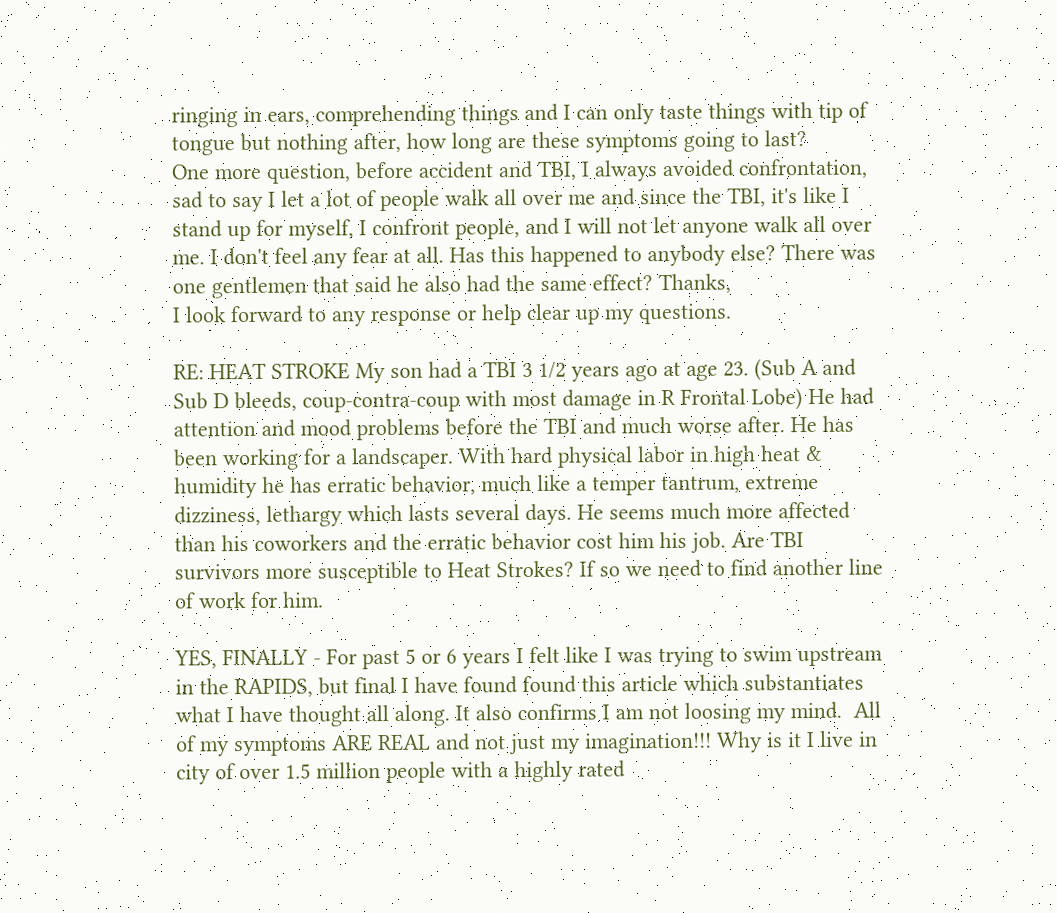ringing in ears, comprehending things and I can only taste things with tip of tongue but nothing after, how long are these symptoms going to last?
One more question, before accident and TBI, I always avoided confrontation, sad to say I let a lot of people walk all over me and since the TBI, it's like I stand up for myself, I confront people, and I will not let anyone walk all over me. I don't feel any fear at all. Has this happened to anybody else? There was one gentlemen that said he also had the same effect? Thanks,
I look forward to any response or help clear up my questions.

RE: HEAT STROKE My son had a TBI 3 1/2 years ago at age 23. (Sub A and Sub D bleeds, coup-contra-coup with most damage in R Frontal Lobe) He had attention and mood problems before the TBI and much worse after. He has been working for a landscaper. With hard physical labor in high heat & humidity he has erratic behavior, much like a temper tantrum, extreme dizziness, lethargy which lasts several days. He seems much more affected than his coworkers and the erratic behavior cost him his job. Are TBI survivors more susceptible to Heat Strokes? If so we need to find another line of work for him.

YES, FINALLY - For past 5 or 6 years I felt like I was trying to swim upstream in the RAPIDS, but final I have found found this article which substantiates what I have thought all along. It also confirms I am not loosing my mind.  All of my symptoms ARE REAL and not just my imagination!!! Why is it I live in city of over 1.5 million people with a highly rated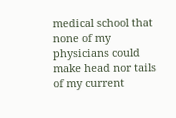medical school that none of my physicians could make head nor tails of my current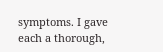symptoms. I gave each a thorough,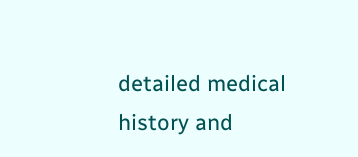detailed medical history and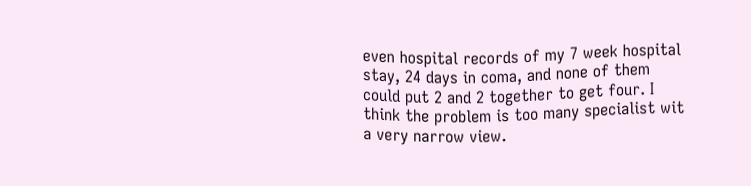even hospital records of my 7 week hospital stay, 24 days in coma, and none of them could put 2 and 2 together to get four. I think the problem is too many specialist wit a very narrow view.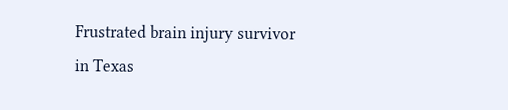Frustrated brain injury survivor in Texas